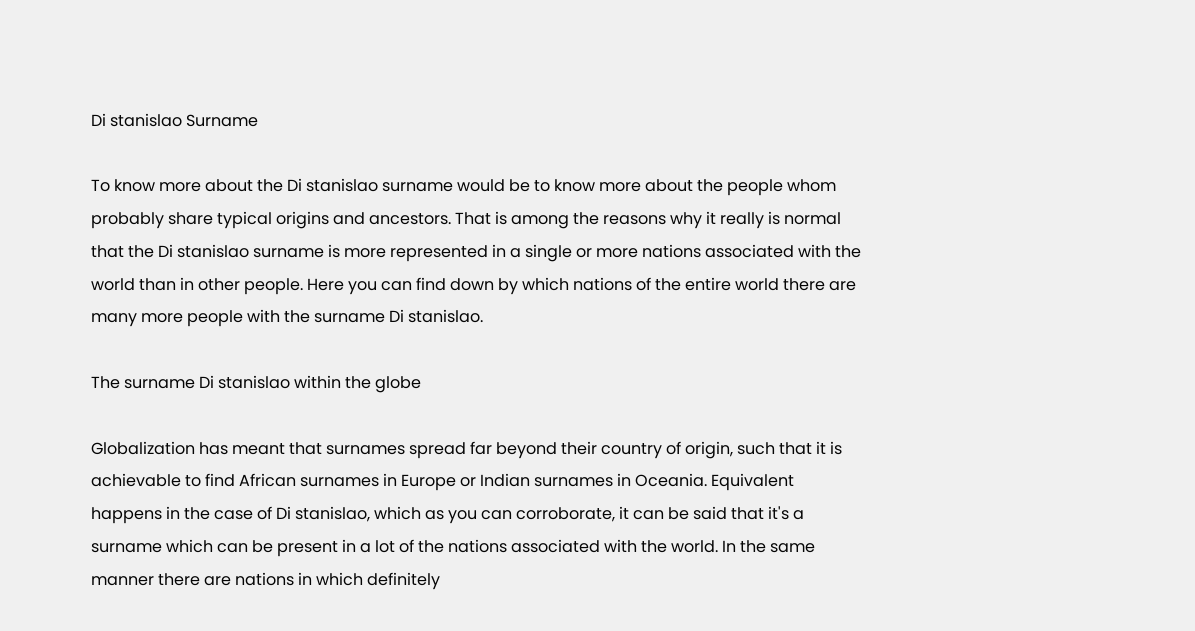Di stanislao Surname

To know more about the Di stanislao surname would be to know more about the people whom probably share typical origins and ancestors. That is among the reasons why it really is normal that the Di stanislao surname is more represented in a single or more nations associated with the world than in other people. Here you can find down by which nations of the entire world there are many more people with the surname Di stanislao.

The surname Di stanislao within the globe

Globalization has meant that surnames spread far beyond their country of origin, such that it is achievable to find African surnames in Europe or Indian surnames in Oceania. Equivalent happens in the case of Di stanislao, which as you can corroborate, it can be said that it's a surname which can be present in a lot of the nations associated with the world. In the same manner there are nations in which definitely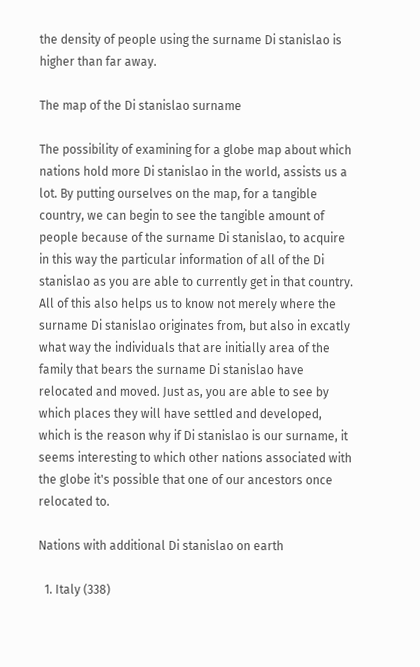the density of people using the surname Di stanislao is higher than far away.

The map of the Di stanislao surname

The possibility of examining for a globe map about which nations hold more Di stanislao in the world, assists us a lot. By putting ourselves on the map, for a tangible country, we can begin to see the tangible amount of people because of the surname Di stanislao, to acquire in this way the particular information of all of the Di stanislao as you are able to currently get in that country. All of this also helps us to know not merely where the surname Di stanislao originates from, but also in excatly what way the individuals that are initially area of the family that bears the surname Di stanislao have relocated and moved. Just as, you are able to see by which places they will have settled and developed, which is the reason why if Di stanislao is our surname, it seems interesting to which other nations associated with the globe it's possible that one of our ancestors once relocated to.

Nations with additional Di stanislao on earth

  1. Italy (338)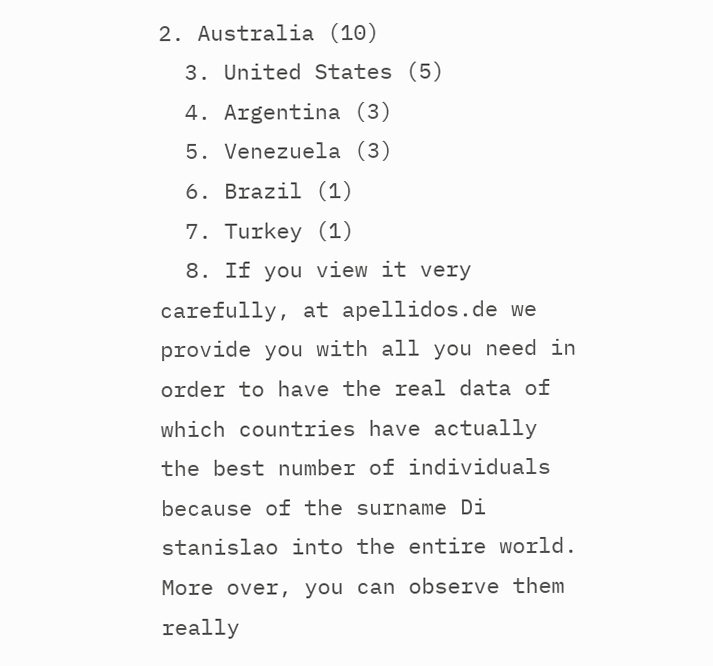2. Australia (10)
  3. United States (5)
  4. Argentina (3)
  5. Venezuela (3)
  6. Brazil (1)
  7. Turkey (1)
  8. If you view it very carefully, at apellidos.de we provide you with all you need in order to have the real data of which countries have actually the best number of individuals because of the surname Di stanislao into the entire world. More over, you can observe them really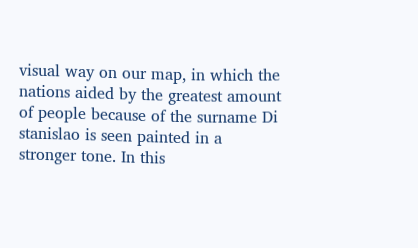visual way on our map, in which the nations aided by the greatest amount of people because of the surname Di stanislao is seen painted in a stronger tone. In this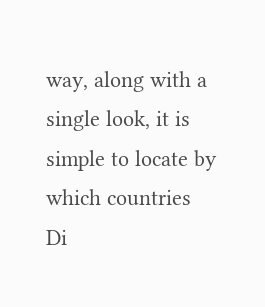way, along with a single look, it is simple to locate by which countries Di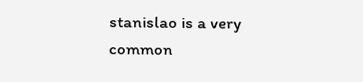stanislao is a very common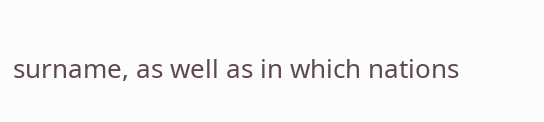surname, as well as in which nations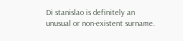Di stanislao is definitely an unusual or non-existent surname.